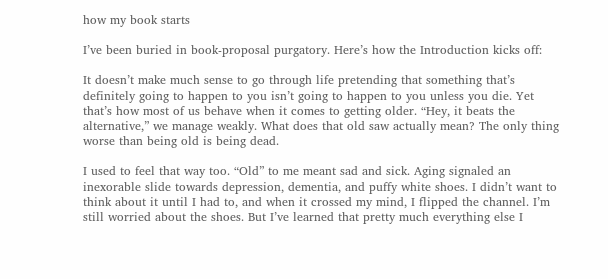how my book starts

I’ve been buried in book-proposal purgatory. Here’s how the Introduction kicks off:

It doesn’t make much sense to go through life pretending that something that’s definitely going to happen to you isn’t going to happen to you unless you die. Yet that’s how most of us behave when it comes to getting older. “Hey, it beats the alternative,” we manage weakly. What does that old saw actually mean? The only thing worse than being old is being dead.

I used to feel that way too. “Old” to me meant sad and sick. Aging signaled an inexorable slide towards depression, dementia, and puffy white shoes. I didn’t want to think about it until I had to, and when it crossed my mind, I flipped the channel. I’m still worried about the shoes. But I’ve learned that pretty much everything else I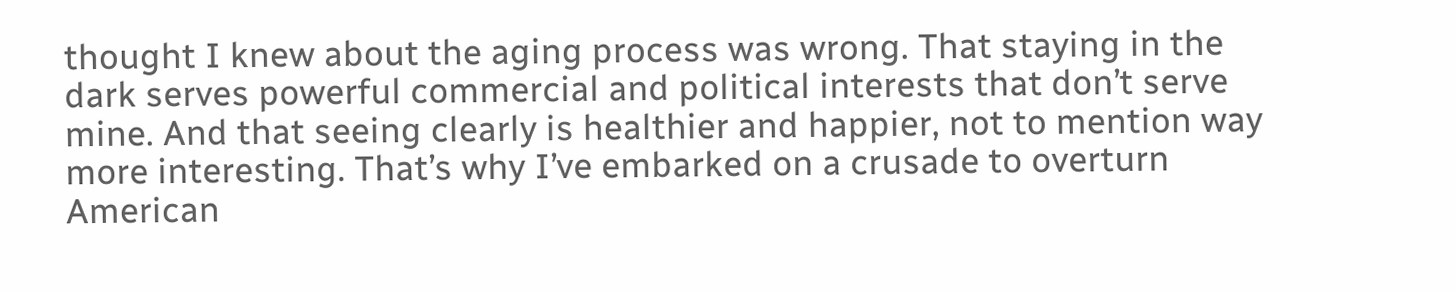thought I knew about the aging process was wrong. That staying in the dark serves powerful commercial and political interests that don’t serve mine. And that seeing clearly is healthier and happier, not to mention way more interesting. That’s why I’ve embarked on a crusade to overturn American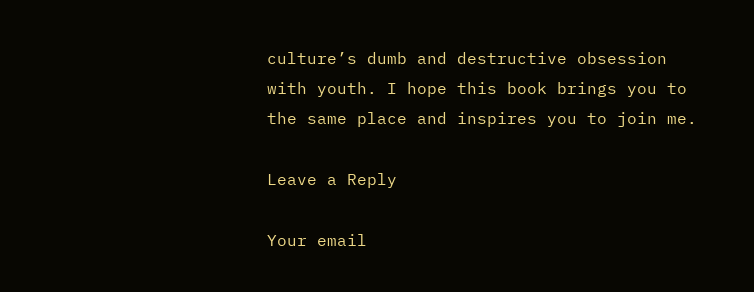culture’s dumb and destructive obsession with youth. I hope this book brings you to the same place and inspires you to join me.

Leave a Reply

Your email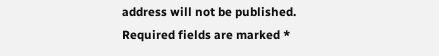address will not be published. Required fields are marked *